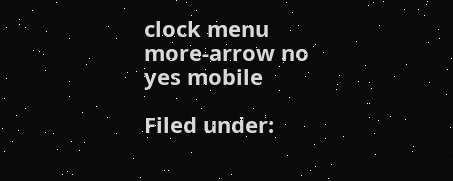clock menu more-arrow no yes mobile

Filed under: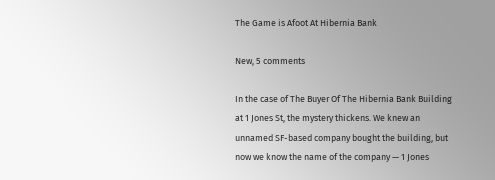The Game is Afoot At Hibernia Bank

New, 5 comments

In the case of The Buyer Of The Hibernia Bank Building at 1 Jones St, the mystery thickens. We knew an unnamed SF-based company bought the building, but now we know the name of the company — 1 Jones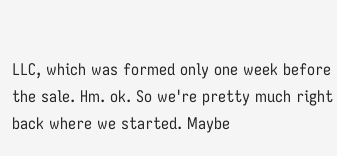LLC, which was formed only one week before the sale. Hm. ok. So we're pretty much right back where we started. Maybe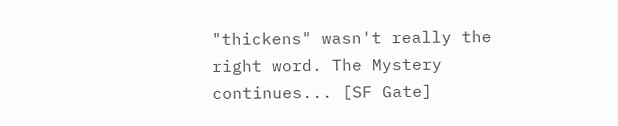"thickens" wasn't really the right word. The Mystery continues... [SF Gate]